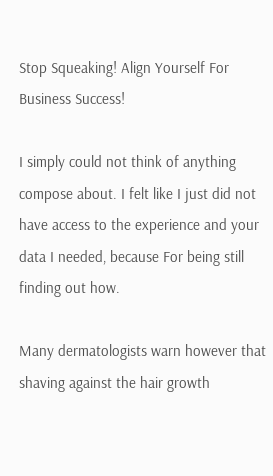Stop Squeaking! Align Yourself For Business Success!

I simply could not think of anything compose about. I felt like I just did not have access to the experience and your data I needed, because For being still finding out how.

Many dermatologists warn however that shaving against the hair growth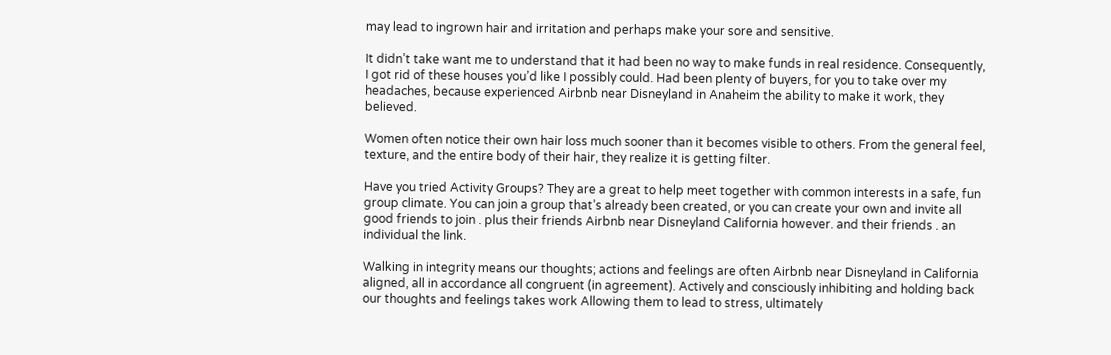may lead to ingrown hair and irritation and perhaps make your sore and sensitive.

It didn’t take want me to understand that it had been no way to make funds in real residence. Consequently, I got rid of these houses you’d like I possibly could. Had been plenty of buyers, for you to take over my headaches, because experienced Airbnb near Disneyland in Anaheim the ability to make it work, they believed.

Women often notice their own hair loss much sooner than it becomes visible to others. From the general feel, texture, and the entire body of their hair, they realize it is getting filter.

Have you tried Activity Groups? They are a great to help meet together with common interests in a safe, fun group climate. You can join a group that’s already been created, or you can create your own and invite all good friends to join . plus their friends Airbnb near Disneyland California however. and their friends . an individual the link.

Walking in integrity means our thoughts; actions and feelings are often Airbnb near Disneyland in California aligned, all in accordance all congruent (in agreement). Actively and consciously inhibiting and holding back our thoughts and feelings takes work Allowing them to lead to stress, ultimately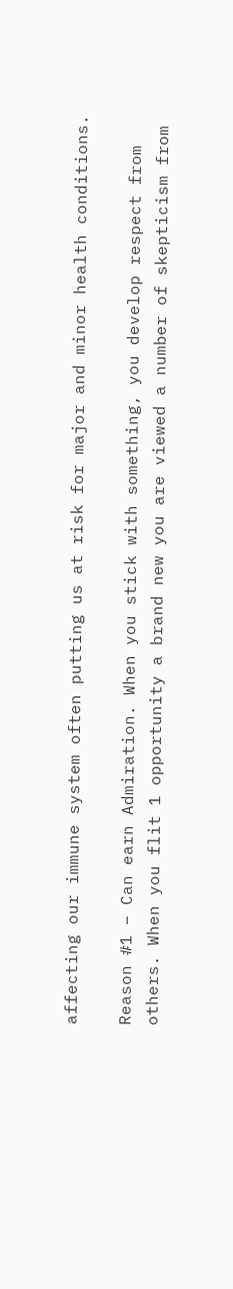affecting our immune system often putting us at risk for major and minor health conditions.

Reason #1 – Can earn Admiration. When you stick with something, you develop respect from others. When you flit 1 opportunity a brand new you are viewed a number of skepticism from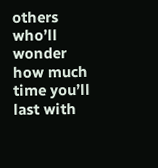others who’ll wonder how much time you’ll last with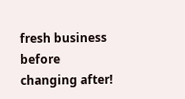fresh business before changing after!